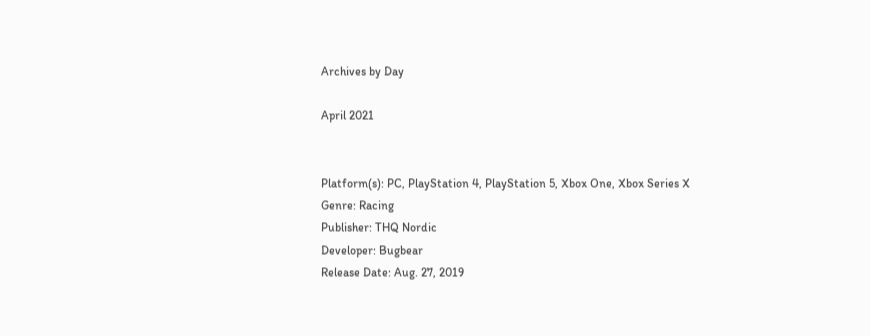Archives by Day

April 2021


Platform(s): PC, PlayStation 4, PlayStation 5, Xbox One, Xbox Series X
Genre: Racing
Publisher: THQ Nordic
Developer: Bugbear
Release Date: Aug. 27, 2019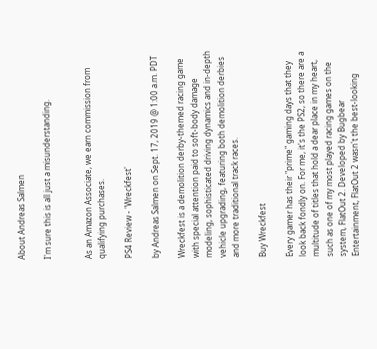About Andreas Salmen

I'm sure this is all just a misunderstanding.


As an Amazon Associate, we earn commission from qualifying purchases.

PS4 Review - 'Wreckfest'

by Andreas Salmen on Sept. 17, 2019 @ 1:00 a.m. PDT

Wreckfest is a demolition derby-themed racing game with special attention paid to soft-body damage modeling, sophisticated driving dynamics and in-depth vehicle upgrading, featuring both demolition derbies and more traditional track races.

Buy Wreckfest

Every gamer has their "prime" gaming days that they look back fondly on. For me, it's the PS2, so there are a multitude of titles that hold a dear place in my heart, such as one of my most played racing games on the system, FlatOut 2. Developed by Bugbear Entertainment, FlatOut 2 wasn't the best-looking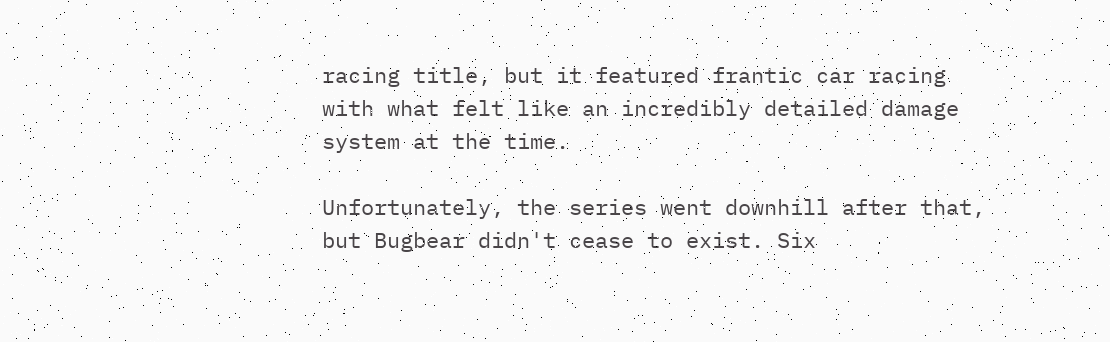racing title, but it featured frantic car racing with what felt like an incredibly detailed damage system at the time.

Unfortunately, the series went downhill after that, but Bugbear didn't cease to exist. Six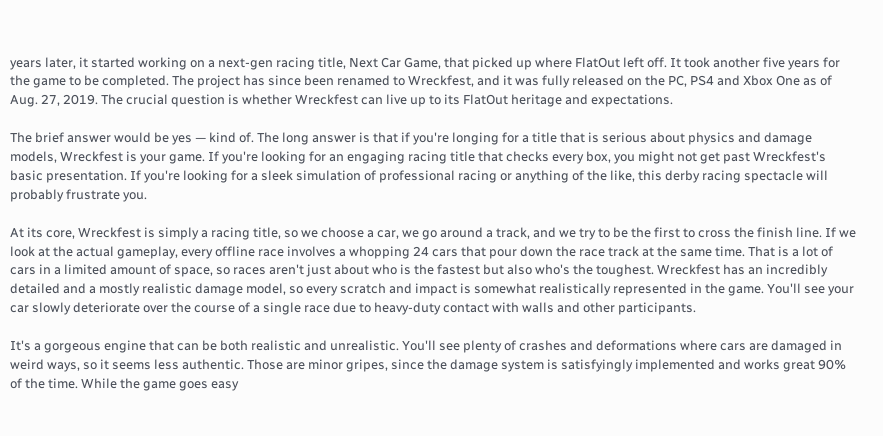years later, it started working on a next-gen racing title, Next Car Game, that picked up where FlatOut left off. It took another five years for the game to be completed. The project has since been renamed to Wreckfest, and it was fully released on the PC, PS4 and Xbox One as of Aug. 27, 2019. The crucial question is whether Wreckfest can live up to its FlatOut heritage and expectations.

The brief answer would be yes — kind of. The long answer is that if you're longing for a title that is serious about physics and damage models, Wreckfest is your game. If you're looking for an engaging racing title that checks every box, you might not get past Wreckfest's basic presentation. If you're looking for a sleek simulation of professional racing or anything of the like, this derby racing spectacle will probably frustrate you.

At its core, Wreckfest is simply a racing title, so we choose a car, we go around a track, and we try to be the first to cross the finish line. If we look at the actual gameplay, every offline race involves a whopping 24 cars that pour down the race track at the same time. That is a lot of cars in a limited amount of space, so races aren't just about who is the fastest but also who's the toughest. Wreckfest has an incredibly detailed and a mostly realistic damage model, so every scratch and impact is somewhat realistically represented in the game. You'll see your car slowly deteriorate over the course of a single race due to heavy-duty contact with walls and other participants.

It's a gorgeous engine that can be both realistic and unrealistic. You'll see plenty of crashes and deformations where cars are damaged in weird ways, so it seems less authentic. Those are minor gripes, since the damage system is satisfyingly implemented and works great 90% of the time. While the game goes easy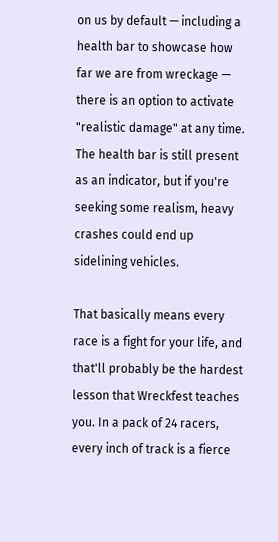on us by default — including a health bar to showcase how far we are from wreckage — there is an option to activate "realistic damage" at any time. The health bar is still present as an indicator, but if you're seeking some realism, heavy crashes could end up sidelining vehicles.

That basically means every race is a fight for your life, and that'll probably be the hardest lesson that Wreckfest teaches you. In a pack of 24 racers, every inch of track is a fierce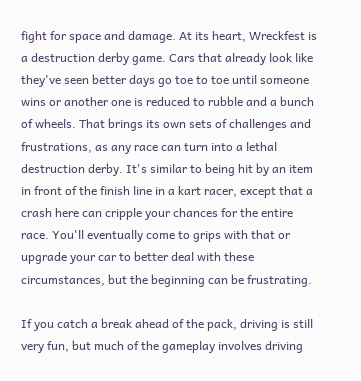fight for space and damage. At its heart, Wreckfest is a destruction derby game. Cars that already look like they've seen better days go toe to toe until someone wins or another one is reduced to rubble and a bunch of wheels. That brings its own sets of challenges and frustrations, as any race can turn into a lethal destruction derby. It's similar to being hit by an item in front of the finish line in a kart racer, except that a crash here can cripple your chances for the entire race. You'll eventually come to grips with that or upgrade your car to better deal with these circumstances, but the beginning can be frustrating.

If you catch a break ahead of the pack, driving is still very fun, but much of the gameplay involves driving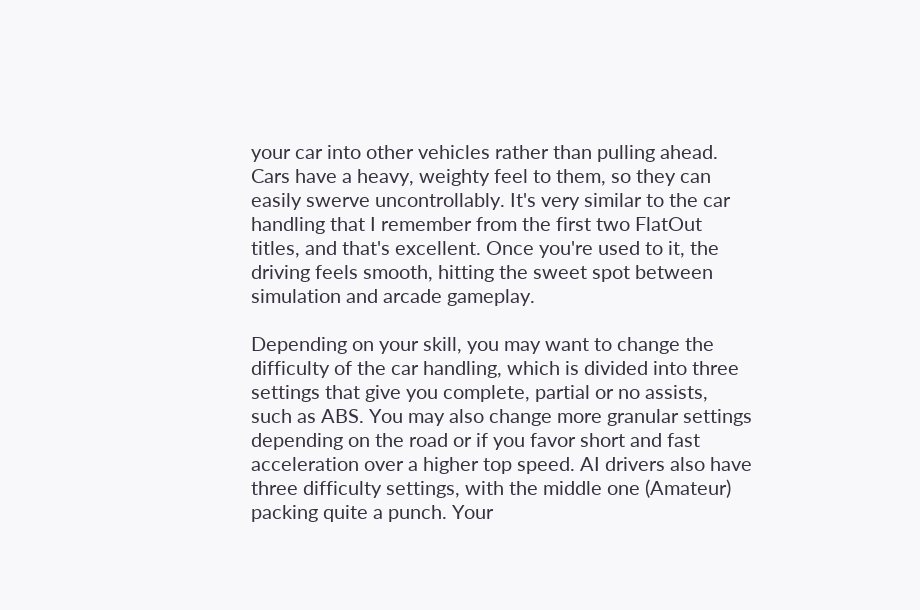your car into other vehicles rather than pulling ahead. Cars have a heavy, weighty feel to them, so they can easily swerve uncontrollably. It's very similar to the car handling that I remember from the first two FlatOut titles, and that's excellent. Once you're used to it, the driving feels smooth, hitting the sweet spot between simulation and arcade gameplay.

Depending on your skill, you may want to change the difficulty of the car handling, which is divided into three settings that give you complete, partial or no assists, such as ABS. You may also change more granular settings depending on the road or if you favor short and fast acceleration over a higher top speed. AI drivers also have three difficulty settings, with the middle one (Amateur) packing quite a punch. Your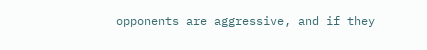opponents are aggressive, and if they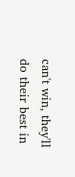can't win, they'll do their best in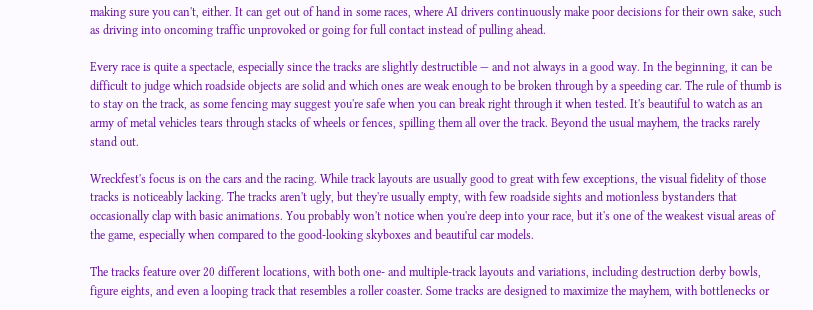making sure you can't, either. It can get out of hand in some races, where AI drivers continuously make poor decisions for their own sake, such as driving into oncoming traffic unprovoked or going for full contact instead of pulling ahead.

Every race is quite a spectacle, especially since the tracks are slightly destructible — and not always in a good way. In the beginning, it can be difficult to judge which roadside objects are solid and which ones are weak enough to be broken through by a speeding car. The rule of thumb is to stay on the track, as some fencing may suggest you're safe when you can break right through it when tested. It's beautiful to watch as an army of metal vehicles tears through stacks of wheels or fences, spilling them all over the track. Beyond the usual mayhem, the tracks rarely stand out.

Wreckfest's focus is on the cars and the racing. While track layouts are usually good to great with few exceptions, the visual fidelity of those tracks is noticeably lacking. The tracks aren't ugly, but they're usually empty, with few roadside sights and motionless bystanders that occasionally clap with basic animations. You probably won't notice when you're deep into your race, but it's one of the weakest visual areas of the game, especially when compared to the good-looking skyboxes and beautiful car models.

The tracks feature over 20 different locations, with both one- and multiple-track layouts and variations, including destruction derby bowls, figure eights, and even a looping track that resembles a roller coaster. Some tracks are designed to maximize the mayhem, with bottlenecks or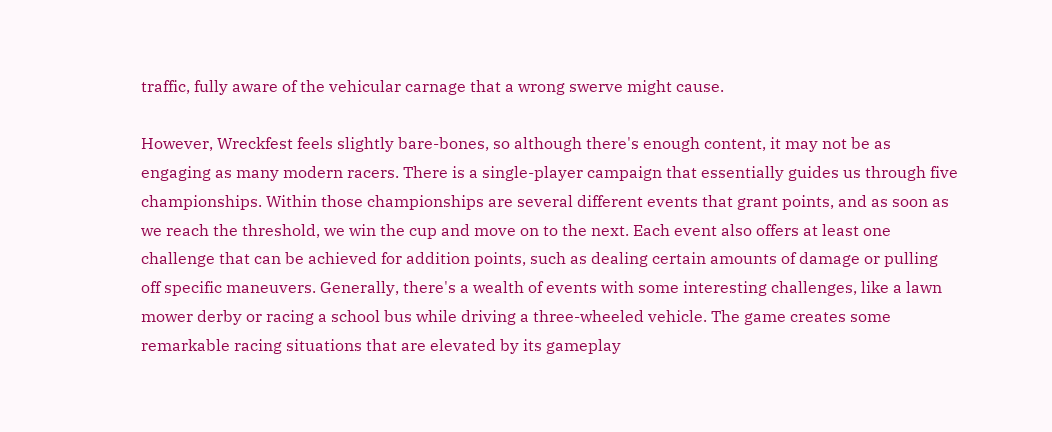traffic, fully aware of the vehicular carnage that a wrong swerve might cause.

However, Wreckfest feels slightly bare-bones, so although there's enough content, it may not be as engaging as many modern racers. There is a single-player campaign that essentially guides us through five championships. Within those championships are several different events that grant points, and as soon as we reach the threshold, we win the cup and move on to the next. Each event also offers at least one challenge that can be achieved for addition points, such as dealing certain amounts of damage or pulling off specific maneuvers. Generally, there's a wealth of events with some interesting challenges, like a lawn mower derby or racing a school bus while driving a three-wheeled vehicle. The game creates some remarkable racing situations that are elevated by its gameplay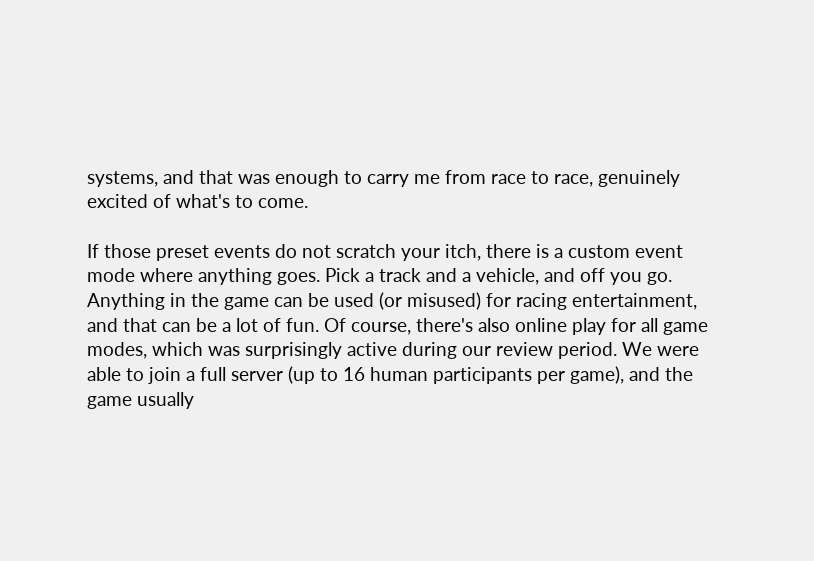systems, and that was enough to carry me from race to race, genuinely excited of what's to come.

If those preset events do not scratch your itch, there is a custom event mode where anything goes. Pick a track and a vehicle, and off you go. Anything in the game can be used (or misused) for racing entertainment, and that can be a lot of fun. Of course, there's also online play for all game modes, which was surprisingly active during our review period. We were able to join a full server (up to 16 human participants per game), and the game usually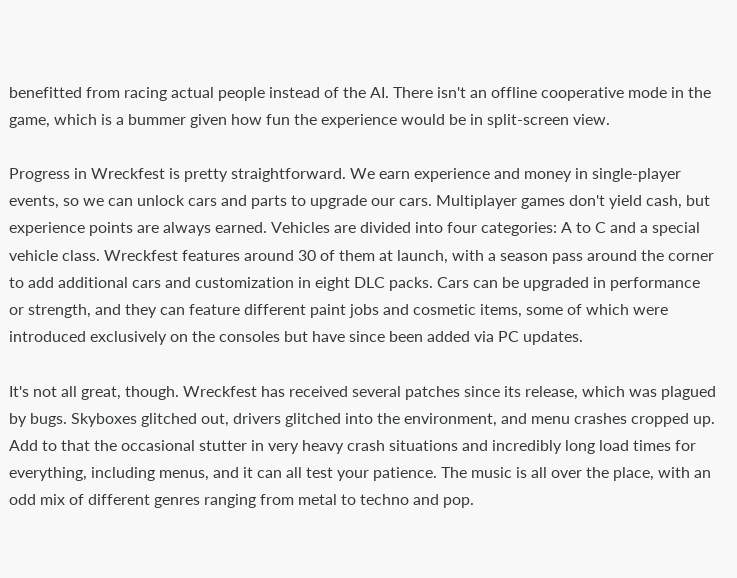benefitted from racing actual people instead of the AI. There isn't an offline cooperative mode in the game, which is a bummer given how fun the experience would be in split-screen view.

Progress in Wreckfest is pretty straightforward. We earn experience and money in single-player events, so we can unlock cars and parts to upgrade our cars. Multiplayer games don't yield cash, but experience points are always earned. Vehicles are divided into four categories: A to C and a special vehicle class. Wreckfest features around 30 of them at launch, with a season pass around the corner to add additional cars and customization in eight DLC packs. Cars can be upgraded in performance or strength, and they can feature different paint jobs and cosmetic items, some of which were introduced exclusively on the consoles but have since been added via PC updates.

It's not all great, though. Wreckfest has received several patches since its release, which was plagued by bugs. Skyboxes glitched out, drivers glitched into the environment, and menu crashes cropped up. Add to that the occasional stutter in very heavy crash situations and incredibly long load times for everything, including menus, and it can all test your patience. The music is all over the place, with an odd mix of different genres ranging from metal to techno and pop.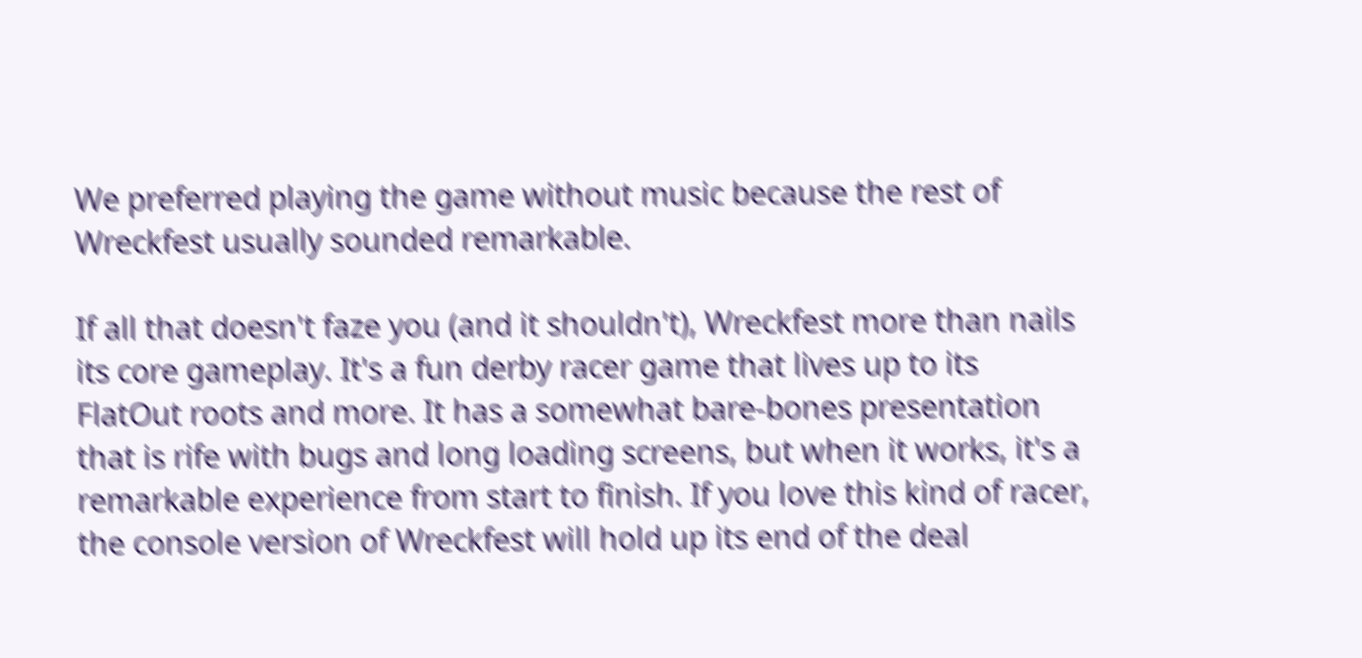We preferred playing the game without music because the rest of Wreckfest usually sounded remarkable.

If all that doesn't faze you (and it shouldn't), Wreckfest more than nails its core gameplay. It's a fun derby racer game that lives up to its FlatOut roots and more. It has a somewhat bare-bones presentation that is rife with bugs and long loading screens, but when it works, it's a remarkable experience from start to finish. If you love this kind of racer, the console version of Wreckfest will hold up its end of the deal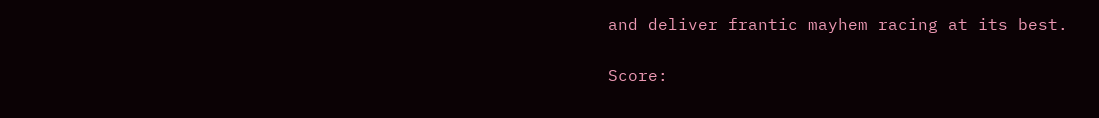and deliver frantic mayhem racing at its best.

Score: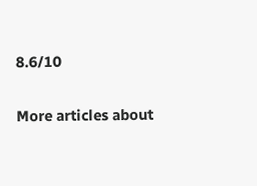8.6/10

More articles about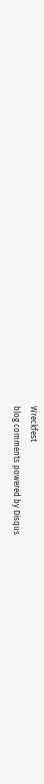Wreckfest
blog comments powered by Disqus